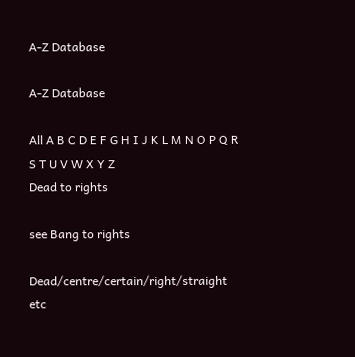A-Z Database

A-Z Database

All A B C D E F G H I J K L M N O P Q R S T U V W X Y Z
Dead to rights

see Bang to rights

Dead/centre/certain/right/straight etc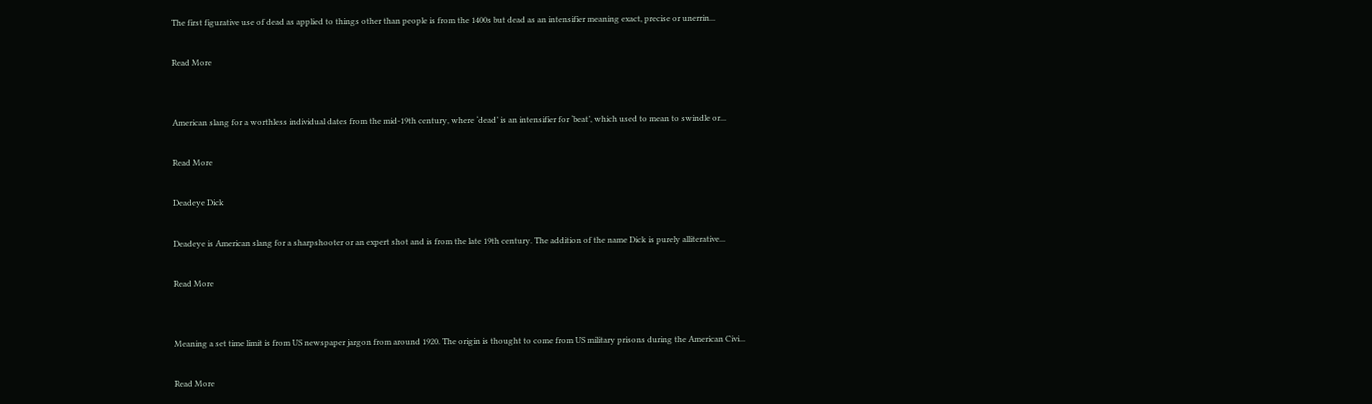The first figurative use of dead as applied to things other than people is from the 1400s but dead as an intensifier meaning exact, precise or unerrin...

Read More


American slang for a worthless individual dates from the mid-19th century, where ‘dead’ is an intensifier for ‘beat’, which used to mean to swindle or...

Read More

Deadeye Dick

Deadeye is American slang for a sharpshooter or an expert shot and is from the late 19th century. The addition of the name Dick is purely alliterative...

Read More


Meaning a set time limit is from US newspaper jargon from around 1920. The origin is thought to come from US military prisons during the American Civi...

Read More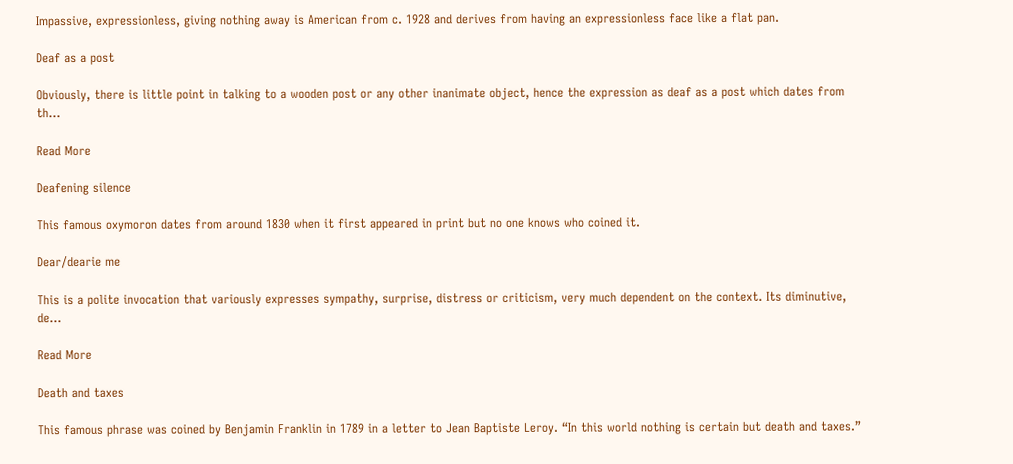Impassive, expressionless, giving nothing away is American from c. 1928 and derives from having an expressionless face like a flat pan.

Deaf as a post

Obviously, there is little point in talking to a wooden post or any other inanimate object, hence the expression as deaf as a post which dates from th...

Read More

Deafening silence

This famous oxymoron dates from around 1830 when it first appeared in print but no one knows who coined it.

Dear/dearie me

This is a polite invocation that variously expresses sympathy, surprise, distress or criticism, very much dependent on the context. Its diminutive, de...

Read More

Death and taxes

This famous phrase was coined by Benjamin Franklin in 1789 in a letter to Jean Baptiste Leroy. “In this world nothing is certain but death and taxes.”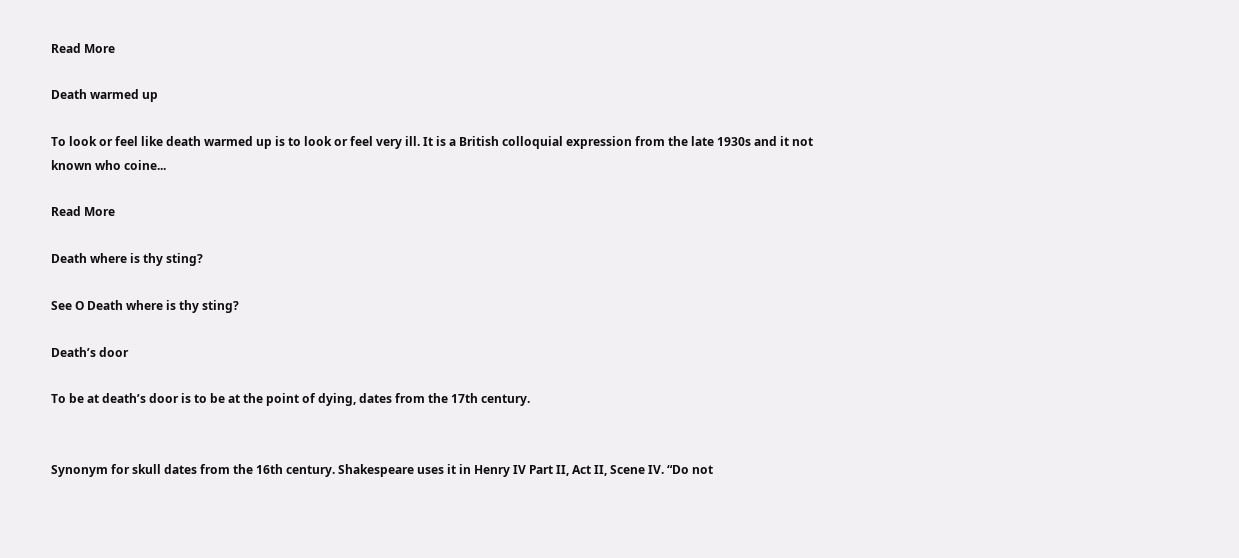Read More

Death warmed up

To look or feel like death warmed up is to look or feel very ill. It is a British colloquial expression from the late 1930s and it not known who coine...

Read More

Death where is thy sting?

See O Death where is thy sting?

Death’s door

To be at death’s door is to be at the point of dying, dates from the 17th century.


Synonym for skull dates from the 16th century. Shakespeare uses it in Henry IV Part II, Act II, Scene IV. “Do not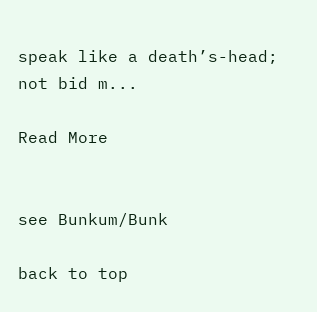speak like a death’s-head; not bid m...

Read More


see Bunkum/Bunk

back to top